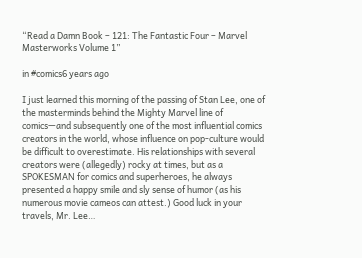“Read a Damn Book – 121: The Fantastic Four – Marvel Masterworks Volume 1”

in #comics6 years ago

I just learned this morning of the passing of Stan Lee, one of the masterminds behind the Mighty Marvel line of comics—and subsequently one of the most influential comics creators in the world, whose influence on pop-culture would be difficult to overestimate. His relationships with several creators were (allegedly) rocky at times, but as a SPOKESMAN for comics and superheroes, he always presented a happy smile and sly sense of humor (as his numerous movie cameos can attest.) Good luck in your travels, Mr. Lee…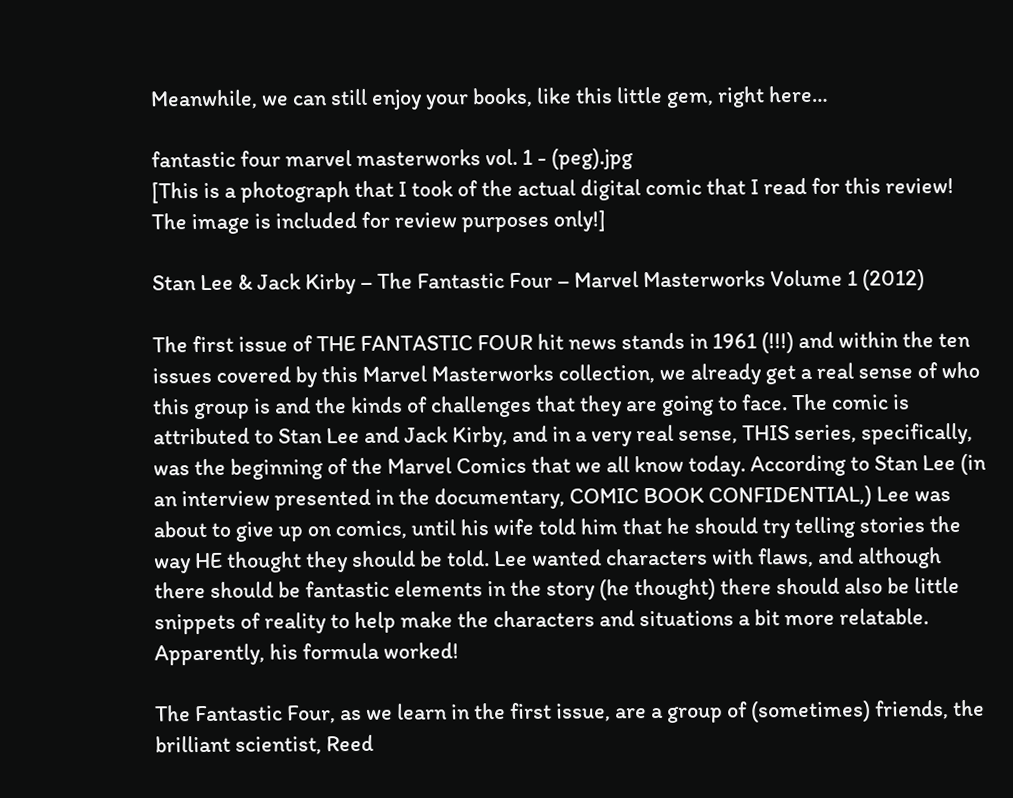Meanwhile, we can still enjoy your books, like this little gem, right here…

fantastic four marvel masterworks vol. 1 - (peg).jpg
[This is a photograph that I took of the actual digital comic that I read for this review! The image is included for review purposes only!]

Stan Lee & Jack Kirby – The Fantastic Four – Marvel Masterworks Volume 1 (2012)

The first issue of THE FANTASTIC FOUR hit news stands in 1961 (!!!) and within the ten issues covered by this Marvel Masterworks collection, we already get a real sense of who this group is and the kinds of challenges that they are going to face. The comic is attributed to Stan Lee and Jack Kirby, and in a very real sense, THIS series, specifically, was the beginning of the Marvel Comics that we all know today. According to Stan Lee (in an interview presented in the documentary, COMIC BOOK CONFIDENTIAL,) Lee was about to give up on comics, until his wife told him that he should try telling stories the way HE thought they should be told. Lee wanted characters with flaws, and although there should be fantastic elements in the story (he thought) there should also be little snippets of reality to help make the characters and situations a bit more relatable. Apparently, his formula worked!

The Fantastic Four, as we learn in the first issue, are a group of (sometimes) friends, the brilliant scientist, Reed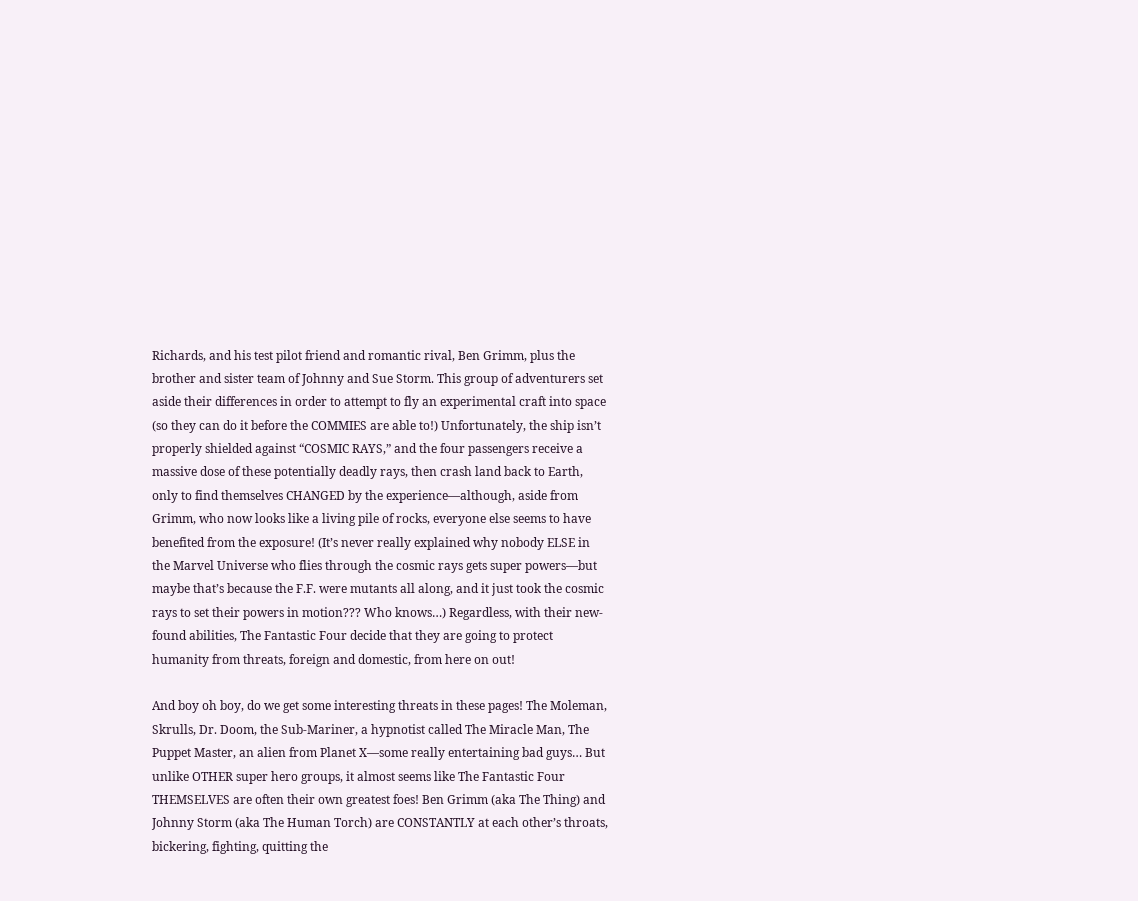Richards, and his test pilot friend and romantic rival, Ben Grimm, plus the brother and sister team of Johnny and Sue Storm. This group of adventurers set aside their differences in order to attempt to fly an experimental craft into space (so they can do it before the COMMIES are able to!) Unfortunately, the ship isn’t properly shielded against “COSMIC RAYS,” and the four passengers receive a massive dose of these potentially deadly rays, then crash land back to Earth, only to find themselves CHANGED by the experience—although, aside from Grimm, who now looks like a living pile of rocks, everyone else seems to have benefited from the exposure! (It’s never really explained why nobody ELSE in the Marvel Universe who flies through the cosmic rays gets super powers—but maybe that’s because the F.F. were mutants all along, and it just took the cosmic rays to set their powers in motion??? Who knows…) Regardless, with their new-found abilities, The Fantastic Four decide that they are going to protect humanity from threats, foreign and domestic, from here on out!

And boy oh boy, do we get some interesting threats in these pages! The Moleman, Skrulls, Dr. Doom, the Sub-Mariner, a hypnotist called The Miracle Man, The Puppet Master, an alien from Planet X—some really entertaining bad guys… But unlike OTHER super hero groups, it almost seems like The Fantastic Four THEMSELVES are often their own greatest foes! Ben Grimm (aka The Thing) and Johnny Storm (aka The Human Torch) are CONSTANTLY at each other’s throats, bickering, fighting, quitting the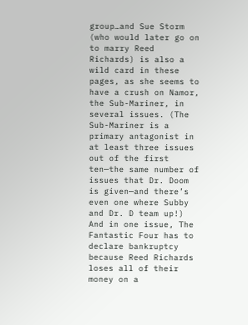group…and Sue Storm (who would later go on to marry Reed Richards) is also a wild card in these pages, as she seems to have a crush on Namor, the Sub-Mariner, in several issues. (The Sub-Mariner is a primary antagonist in at least three issues out of the first ten—the same number of issues that Dr. Doom is given—and there’s even one where Subby and Dr. D team up!) And in one issue, The Fantastic Four has to declare bankruptcy because Reed Richards loses all of their money on a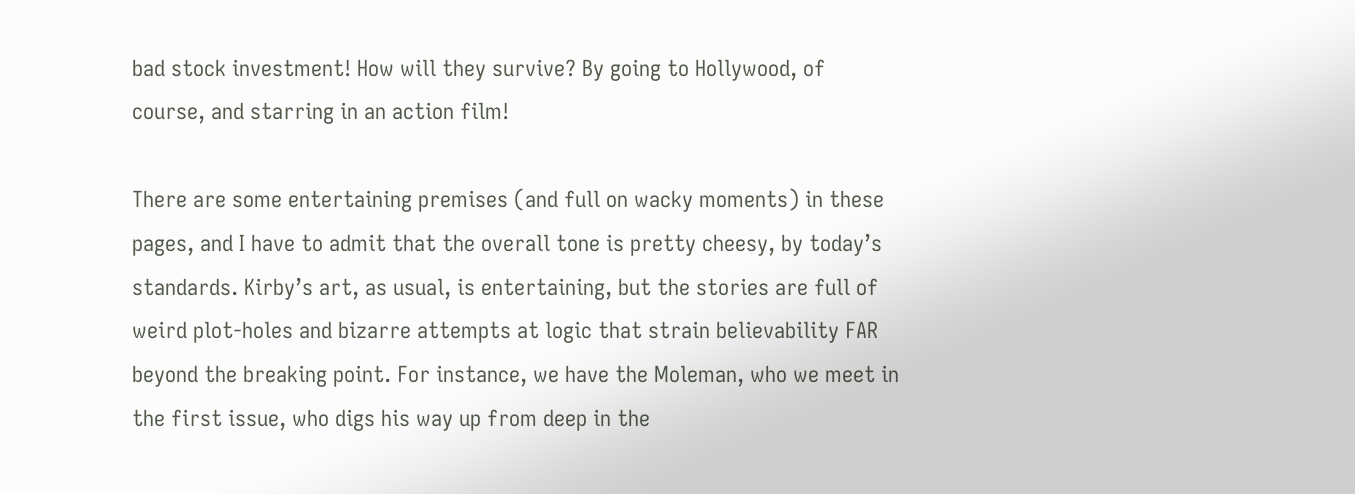bad stock investment! How will they survive? By going to Hollywood, of course, and starring in an action film!

There are some entertaining premises (and full on wacky moments) in these pages, and I have to admit that the overall tone is pretty cheesy, by today’s standards. Kirby’s art, as usual, is entertaining, but the stories are full of weird plot-holes and bizarre attempts at logic that strain believability FAR beyond the breaking point. For instance, we have the Moleman, who we meet in the first issue, who digs his way up from deep in the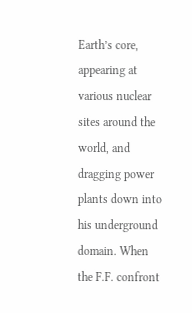Earth’s core, appearing at various nuclear sites around the world, and dragging power plants down into his underground domain. When the F.F. confront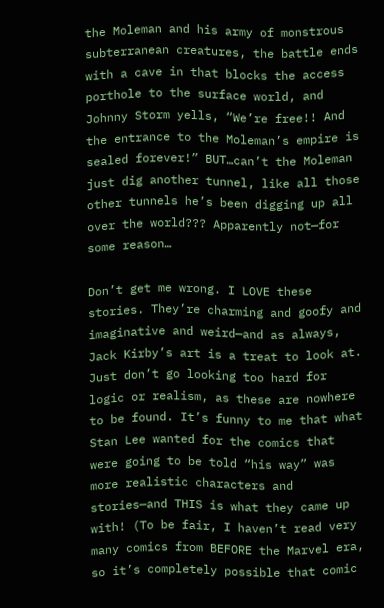the Moleman and his army of monstrous subterranean creatures, the battle ends with a cave in that blocks the access porthole to the surface world, and Johnny Storm yells, “We’re free!! And the entrance to the Moleman’s empire is sealed forever!” BUT…can’t the Moleman just dig another tunnel, like all those other tunnels he’s been digging up all over the world??? Apparently not—for some reason…

Don’t get me wrong. I LOVE these stories. They’re charming and goofy and imaginative and weird—and as always, Jack Kirby’s art is a treat to look at. Just don’t go looking too hard for logic or realism, as these are nowhere to be found. It’s funny to me that what Stan Lee wanted for the comics that were going to be told “his way” was more realistic characters and stories—and THIS is what they came up with! (To be fair, I haven’t read very many comics from BEFORE the Marvel era, so it’s completely possible that comic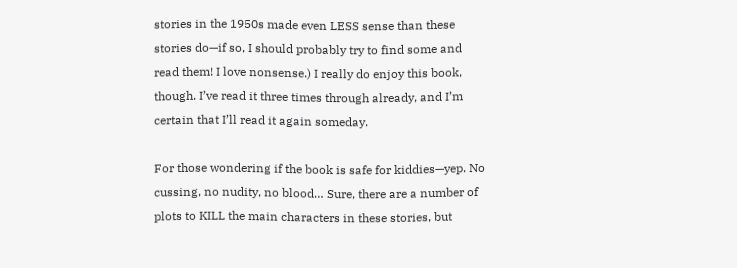stories in the 1950s made even LESS sense than these stories do—if so, I should probably try to find some and read them! I love nonsense.) I really do enjoy this book, though. I’ve read it three times through already, and I’m certain that I’ll read it again someday.

For those wondering if the book is safe for kiddies—yep. No cussing, no nudity, no blood… Sure, there are a number of plots to KILL the main characters in these stories, but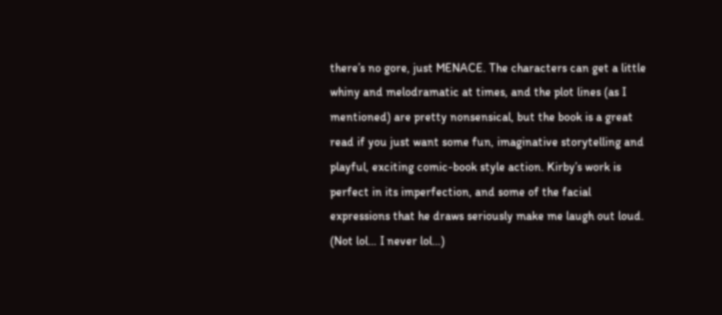there’s no gore, just MENACE. The characters can get a little whiny and melodramatic at times, and the plot lines (as I mentioned) are pretty nonsensical, but the book is a great read if you just want some fun, imaginative storytelling and playful, exciting comic-book style action. Kirby’s work is perfect in its imperfection, and some of the facial expressions that he draws seriously make me laugh out loud. (Not lol… I never lol…)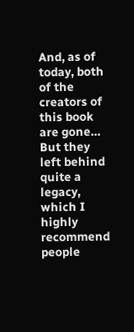And, as of today, both of the creators of this book are gone… But they left behind quite a legacy, which I highly recommend people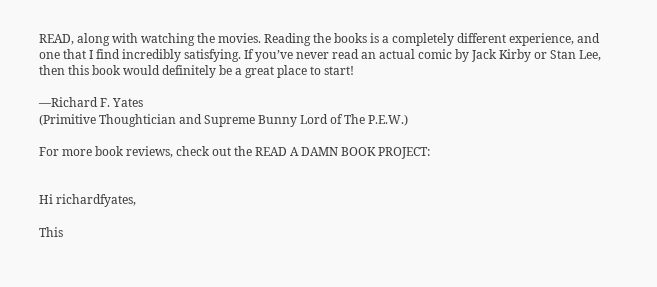READ, along with watching the movies. Reading the books is a completely different experience, and one that I find incredibly satisfying. If you’ve never read an actual comic by Jack Kirby or Stan Lee, then this book would definitely be a great place to start!

—Richard F. Yates
(Primitive Thoughtician and Supreme Bunny Lord of The P.E.W.)

For more book reviews, check out the READ A DAMN BOOK PROJECT:


Hi richardfyates,

This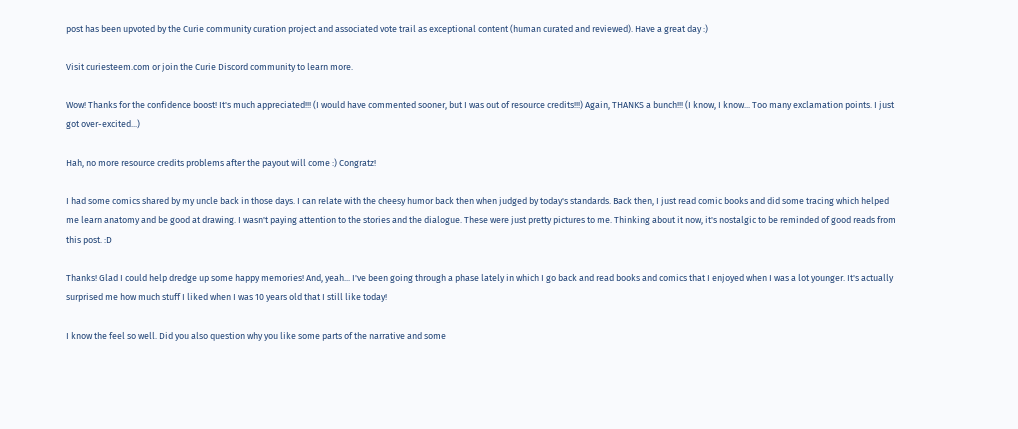post has been upvoted by the Curie community curation project and associated vote trail as exceptional content (human curated and reviewed). Have a great day :)

Visit curiesteem.com or join the Curie Discord community to learn more.

Wow! Thanks for the confidence boost! It's much appreciated!!! (I would have commented sooner, but I was out of resource credits!!!) Again, THANKS a bunch!!! (I know, I know... Too many exclamation points. I just got over-excited...)

Hah, no more resource credits problems after the payout will come :) Congratz!

I had some comics shared by my uncle back in those days. I can relate with the cheesy humor back then when judged by today's standards. Back then, I just read comic books and did some tracing which helped me learn anatomy and be good at drawing. I wasn't paying attention to the stories and the dialogue. These were just pretty pictures to me. Thinking about it now, it's nostalgic to be reminded of good reads from this post. :D

Thanks! Glad I could help dredge up some happy memories! And, yeah... I've been going through a phase lately in which I go back and read books and comics that I enjoyed when I was a lot younger. It's actually surprised me how much stuff I liked when I was 10 years old that I still like today!

I know the feel so well. Did you also question why you like some parts of the narrative and some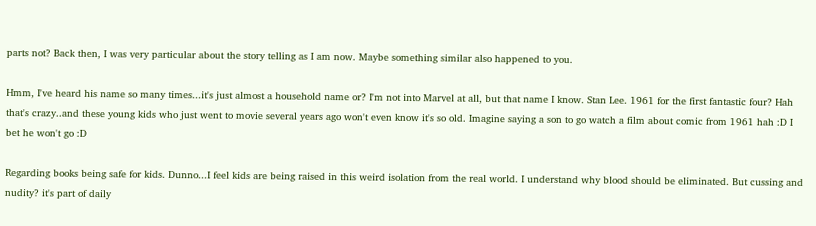parts not? Back then, I was very particular about the story telling as I am now. Maybe something similar also happened to you.

Hmm, I've heard his name so many times...it's just almost a household name or? I'm not into Marvel at all, but that name I know. Stan Lee. 1961 for the first fantastic four? Hah that's crazy..and these young kids who just went to movie several years ago won't even know it's so old. Imagine saying a son to go watch a film about comic from 1961 hah :D I bet he won't go :D

Regarding books being safe for kids. Dunno...I feel kids are being raised in this weird isolation from the real world. I understand why blood should be eliminated. But cussing and nudity? it's part of daily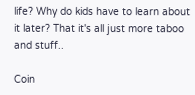life? Why do kids have to learn about it later? That it's all just more taboo and stuff..

Coin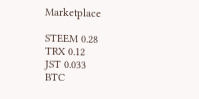Marketplace

STEEM 0.28
TRX 0.12
JST 0.033
BTC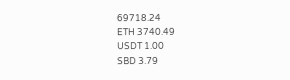69718.24
ETH 3740.49
USDT 1.00
SBD 3.79